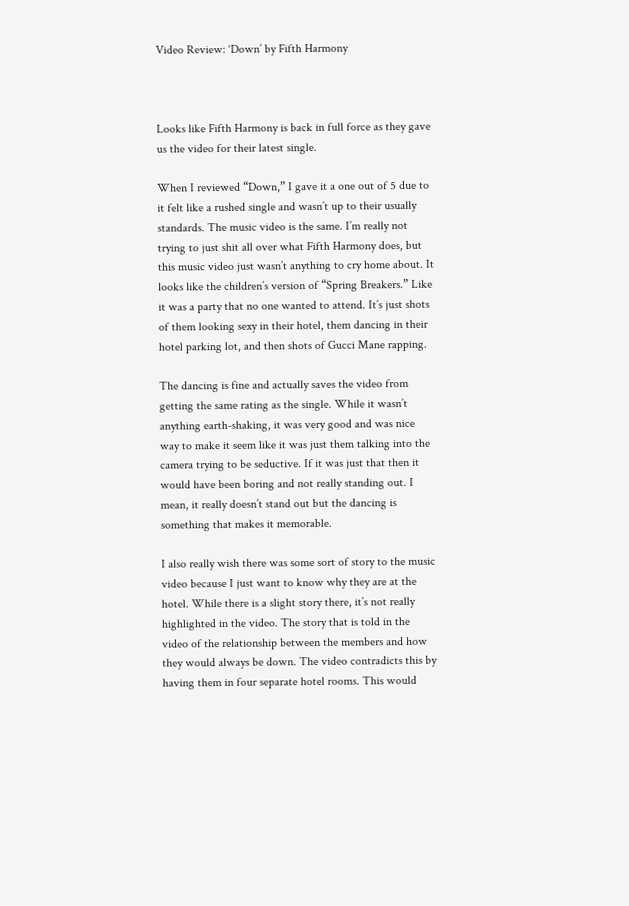Video Review: ‘Down’ by Fifth Harmony



Looks like Fifth Harmony is back in full force as they gave us the video for their latest single.

When I reviewed “Down,” I gave it a one out of 5 due to it felt like a rushed single and wasn’t up to their usually standards. The music video is the same. I’m really not trying to just shit all over what Fifth Harmony does, but this music video just wasn’t anything to cry home about. It looks like the children’s version of “Spring Breakers.” Like it was a party that no one wanted to attend. It’s just shots of them looking sexy in their hotel, them dancing in their hotel parking lot, and then shots of Gucci Mane rapping.

The dancing is fine and actually saves the video from getting the same rating as the single. While it wasn’t anything earth-shaking, it was very good and was nice way to make it seem like it was just them talking into the camera trying to be seductive. If it was just that then it would have been boring and not really standing out. I mean, it really doesn’t stand out but the dancing is something that makes it memorable.

I also really wish there was some sort of story to the music video because I just want to know why they are at the hotel. While there is a slight story there, it’s not really highlighted in the video. The story that is told in the video of the relationship between the members and how they would always be down. The video contradicts this by having them in four separate hotel rooms. This would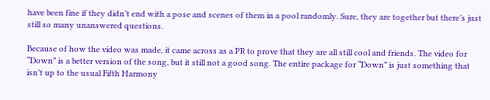have been fine if they didn’t end with a pose and scenes of them in a pool randomly. Sure, they are together but there’s just still so many unanswered questions.

Because of how the video was made, it came across as a PR to prove that they are all still cool and friends. The video for “Down” is a better version of the song, but it still not a good song. The entire package for “Down” is just something that isn’t up to the usual Fifth Harmony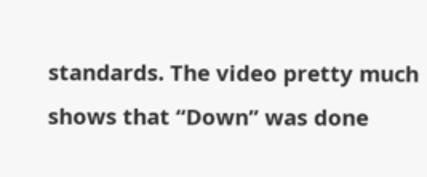standards. The video pretty much shows that “Down” was done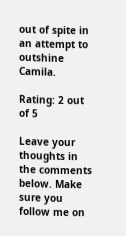out of spite in an attempt to outshine Camila.

Rating: 2 out of 5

Leave your thoughts in the comments below. Make sure you follow me on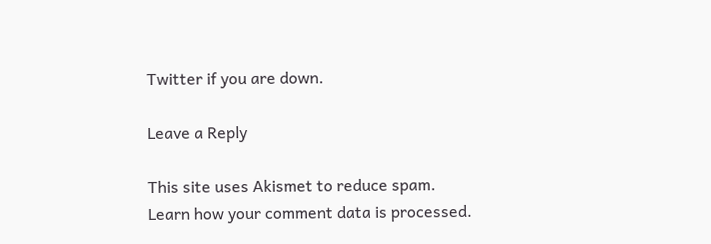Twitter if you are down.

Leave a Reply

This site uses Akismet to reduce spam. Learn how your comment data is processed.